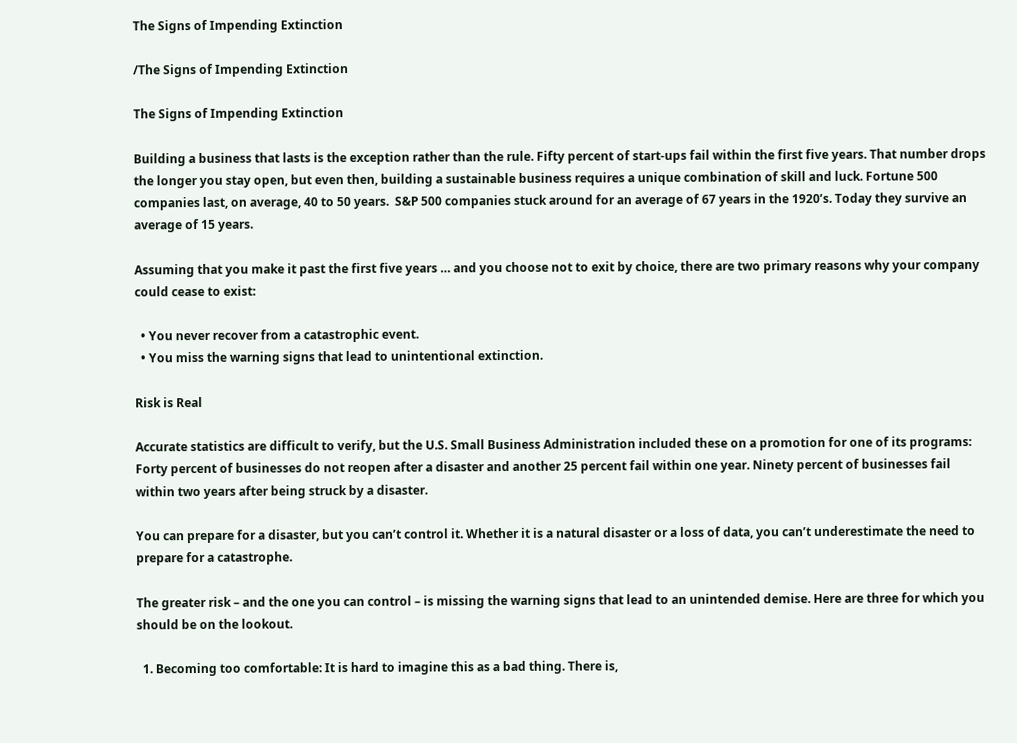The Signs of Impending Extinction

/The Signs of Impending Extinction

The Signs of Impending Extinction

Building a business that lasts is the exception rather than the rule. Fifty percent of start-ups fail within the first five years. That number drops the longer you stay open, but even then, building a sustainable business requires a unique combination of skill and luck. Fortune 500 companies last, on average, 40 to 50 years.  S&P 500 companies stuck around for an average of 67 years in the 1920’s. Today they survive an average of 15 years.

Assuming that you make it past the first five years … and you choose not to exit by choice, there are two primary reasons why your company could cease to exist:

  • You never recover from a catastrophic event.
  • You miss the warning signs that lead to unintentional extinction.

Risk is Real

Accurate statistics are difficult to verify, but the U.S. Small Business Administration included these on a promotion for one of its programs: Forty percent of businesses do not reopen after a disaster and another 25 percent fail within one year. Ninety percent of businesses fail within two years after being struck by a disaster.

You can prepare for a disaster, but you can’t control it. Whether it is a natural disaster or a loss of data, you can’t underestimate the need to prepare for a catastrophe.

The greater risk – and the one you can control – is missing the warning signs that lead to an unintended demise. Here are three for which you should be on the lookout.

  1. Becoming too comfortable: It is hard to imagine this as a bad thing. There is,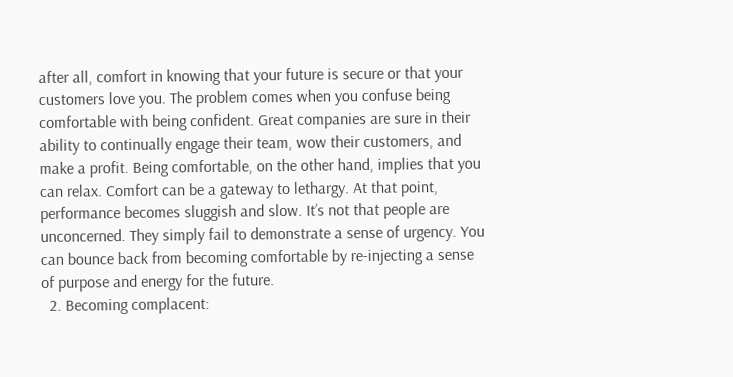after all, comfort in knowing that your future is secure or that your customers love you. The problem comes when you confuse being comfortable with being confident. Great companies are sure in their ability to continually engage their team, wow their customers, and make a profit. Being comfortable, on the other hand, implies that you can relax. Comfort can be a gateway to lethargy. At that point, performance becomes sluggish and slow. It’s not that people are unconcerned. They simply fail to demonstrate a sense of urgency. You can bounce back from becoming comfortable by re-injecting a sense of purpose and energy for the future.
  2. Becoming complacent: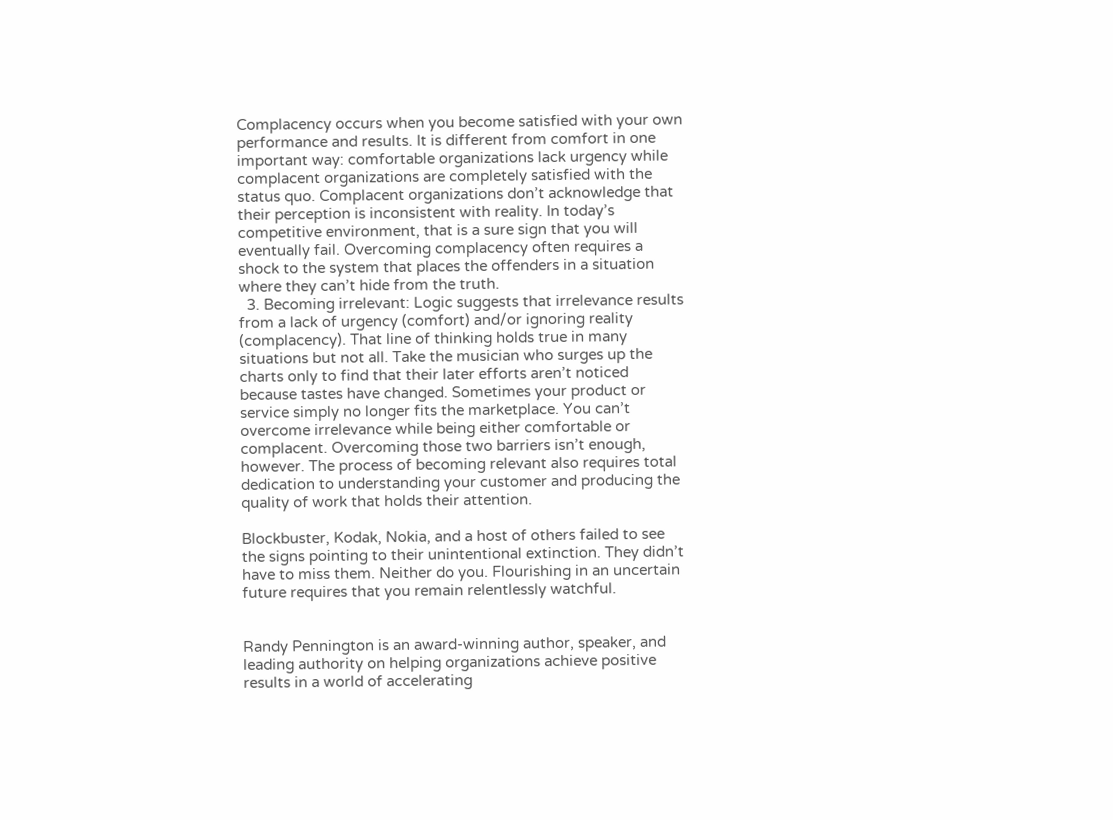Complacency occurs when you become satisfied with your own performance and results. It is different from comfort in one important way: comfortable organizations lack urgency while complacent organizations are completely satisfied with the status quo. Complacent organizations don’t acknowledge that their perception is inconsistent with reality. In today’s competitive environment, that is a sure sign that you will eventually fail. Overcoming complacency often requires a shock to the system that places the offenders in a situation where they can’t hide from the truth.
  3. Becoming irrelevant: Logic suggests that irrelevance results from a lack of urgency (comfort) and/or ignoring reality (complacency). That line of thinking holds true in many situations but not all. Take the musician who surges up the charts only to find that their later efforts aren’t noticed because tastes have changed. Sometimes your product or service simply no longer fits the marketplace. You can’t overcome irrelevance while being either comfortable or complacent. Overcoming those two barriers isn’t enough, however. The process of becoming relevant also requires total dedication to understanding your customer and producing the quality of work that holds their attention.

Blockbuster, Kodak, Nokia, and a host of others failed to see the signs pointing to their unintentional extinction. They didn’t have to miss them. Neither do you. Flourishing in an uncertain future requires that you remain relentlessly watchful.


Randy Pennington is an award-winning author, speaker, and leading authority on helping organizations achieve positive results in a world of accelerating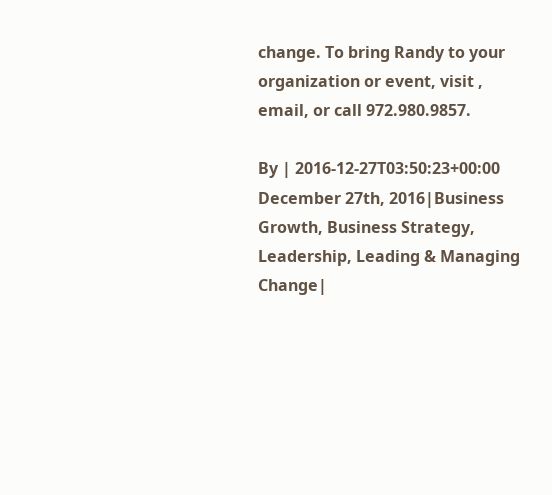change. To bring Randy to your organization or event, visit , email, or call 972.980.9857.

By | 2016-12-27T03:50:23+00:00 December 27th, 2016|Business Growth, Business Strategy, Leadership, Leading & Managing Change|